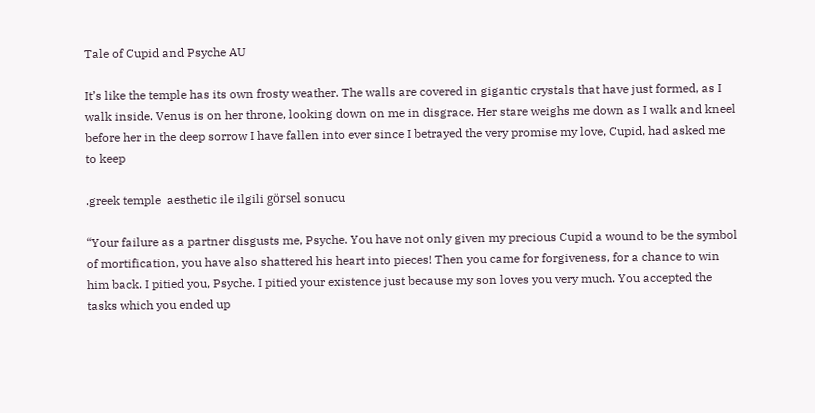Tale of Cupid and Psyche AU

It’s like the temple has its own frosty weather. The walls are covered in gigantic crystals that have just formed, as I walk inside. Venus is on her throne, looking down on me in disgrace. Her stare weighs me down as I walk and kneel before her in the deep sorrow I have fallen into ever since I betrayed the very promise my love, Cupid, had asked me to keep

.greek temple  aesthetic ile ilgili görsel sonucu

“Your failure as a partner disgusts me, Psyche. You have not only given my precious Cupid a wound to be the symbol of mortification, you have also shattered his heart into pieces! Then you came for forgiveness, for a chance to win him back. I pitied you, Psyche. I pitied your existence just because my son loves you very much. You accepted the tasks which you ended up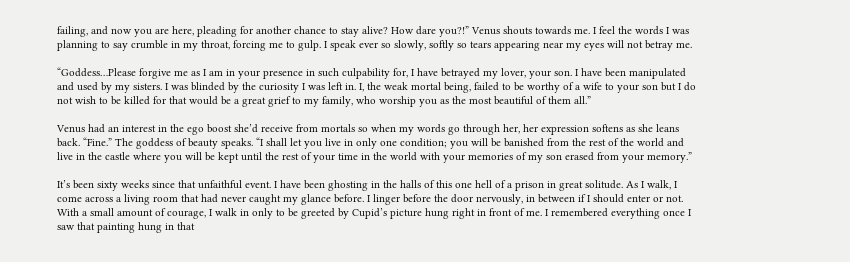failing, and now you are here, pleading for another chance to stay alive? How dare you?!” Venus shouts towards me. I feel the words I was planning to say crumble in my throat, forcing me to gulp. I speak ever so slowly, softly so tears appearing near my eyes will not betray me.

“Goddess…Please forgive me as I am in your presence in such culpability for, I have betrayed my lover, your son. I have been manipulated and used by my sisters. I was blinded by the curiosity I was left in. I, the weak mortal being, failed to be worthy of a wife to your son but I do not wish to be killed for that would be a great grief to my family, who worship you as the most beautiful of them all.”

Venus had an interest in the ego boost she’d receive from mortals so when my words go through her, her expression softens as she leans back. “Fine.” The goddess of beauty speaks. “I shall let you live in only one condition; you will be banished from the rest of the world and live in the castle where you will be kept until the rest of your time in the world with your memories of my son erased from your memory.”

It’s been sixty weeks since that unfaithful event. I have been ghosting in the halls of this one hell of a prison in great solitude. As I walk, I come across a living room that had never caught my glance before. I linger before the door nervously, in between if I should enter or not. With a small amount of courage, I walk in only to be greeted by Cupid’s picture hung right in front of me. I remembered everything once I saw that painting hung in that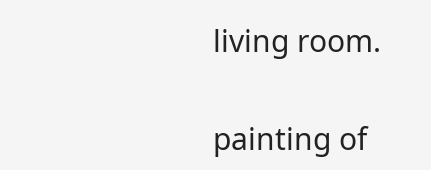living room.

painting of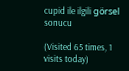cupid ile ilgili görsel sonucu

(Visited 65 times, 1 visits today)